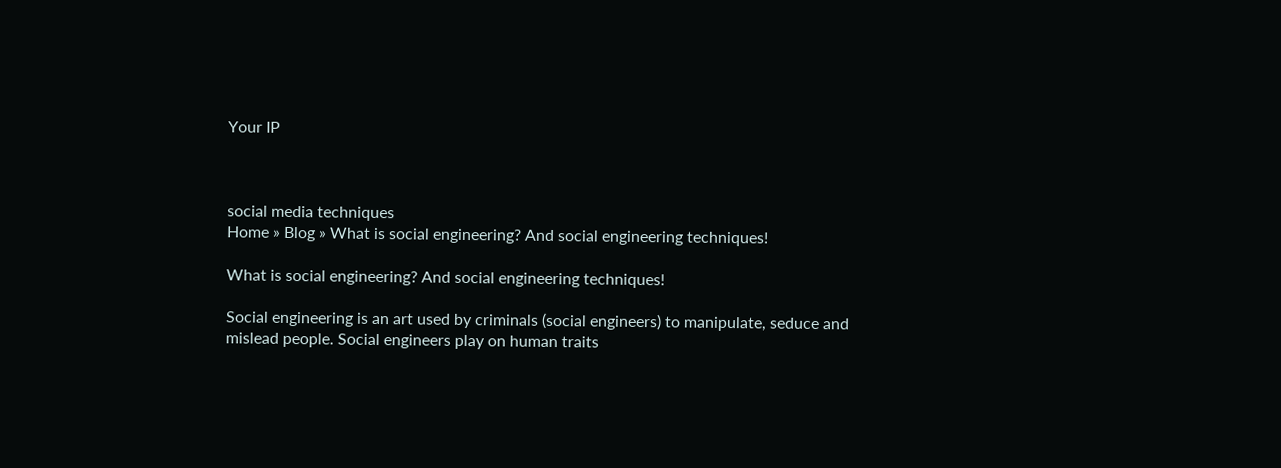Your IP



social media techniques
Home » Blog » What is social engineering? And social engineering techniques!

What is social engineering? And social engineering techniques!

Social engineering is an art used by criminals (social engineers) to manipulate, seduce and mislead people. Social engineers play on human traits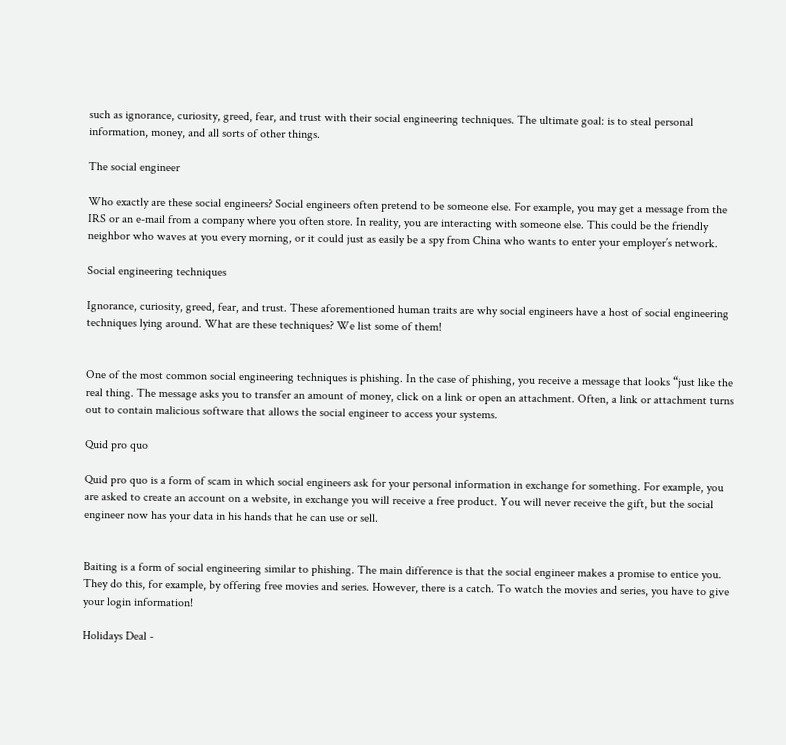such as ignorance, curiosity, greed, fear, and trust with their social engineering techniques. The ultimate goal: is to steal personal information, money, and all sorts of other things.

The social engineer

Who exactly are these social engineers? Social engineers often pretend to be someone else. For example, you may get a message from the IRS or an e-mail from a company where you often store. In reality, you are interacting with someone else. This could be the friendly neighbor who waves at you every morning, or it could just as easily be a spy from China who wants to enter your employer’s network.

Social engineering techniques

Ignorance, curiosity, greed, fear, and trust. These aforementioned human traits are why social engineers have a host of social engineering techniques lying around. What are these techniques? We list some of them!


One of the most common social engineering techniques is phishing. In the case of phishing, you receive a message that looks “just like the real thing. The message asks you to transfer an amount of money, click on a link or open an attachment. Often, a link or attachment turns out to contain malicious software that allows the social engineer to access your systems.

Quid pro quo

Quid pro quo is a form of scam in which social engineers ask for your personal information in exchange for something. For example, you are asked to create an account on a website, in exchange you will receive a free product. You will never receive the gift, but the social engineer now has your data in his hands that he can use or sell.


Baiting is a form of social engineering similar to phishing. The main difference is that the social engineer makes a promise to entice you. They do this, for example, by offering free movies and series. However, there is a catch. To watch the movies and series, you have to give your login information!

Holidays Deal -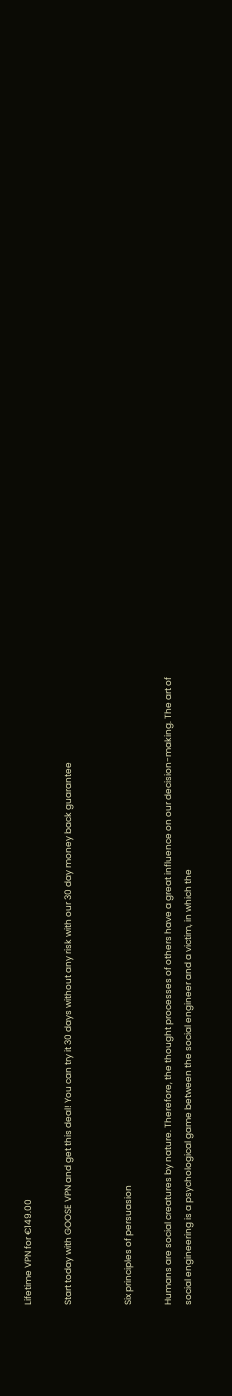Lifetime VPN for €149.00

Start today with GOOSE VPN and get this deal! You can try it 30 days without any risk with our 30 day money back guarantee


Six principles of persuasion

Humans are social creatures by nature. Therefore, the thought processes of others have a great influence on our decision-making. The art of social engineering is a psychological game between the social engineer and a victim, in which the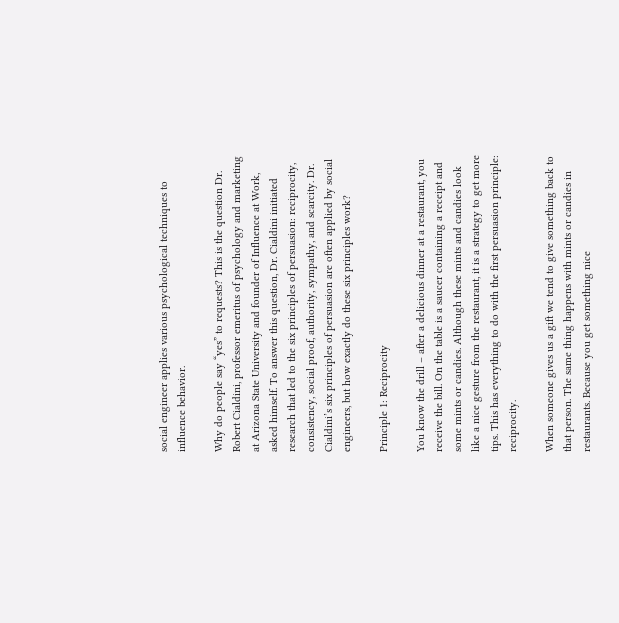social engineer applies various psychological techniques to influence behavior.

Why do people say “yes” to requests? This is the question Dr. Robert Cialdini, professor emeritus of psychology and marketing at Arizona State University and founder of Influence at Work, asked himself. To answer this question, Dr. Cialdini initiated research that led to the six principles of persuasion: reciprocity, consistency, social proof, authority, sympathy, and scarcity. Dr. Cialdini’s six principles of persuasion are often applied by social engineers, but how exactly do these six principles work?

Principle 1: Reciprocity

You know the drill – after a delicious dinner at a restaurant, you receive the bill. On the table is a saucer containing a receipt and some mints or candies. Although these mints and candies look like a nice gesture from the restaurant, it is a strategy to get more tips. This has everything to do with the first persuasion principle: reciprocity.

When someone gives us a gift we tend to give something back to that person. The same thing happens with mints or candies in restaurants. Because you get something nice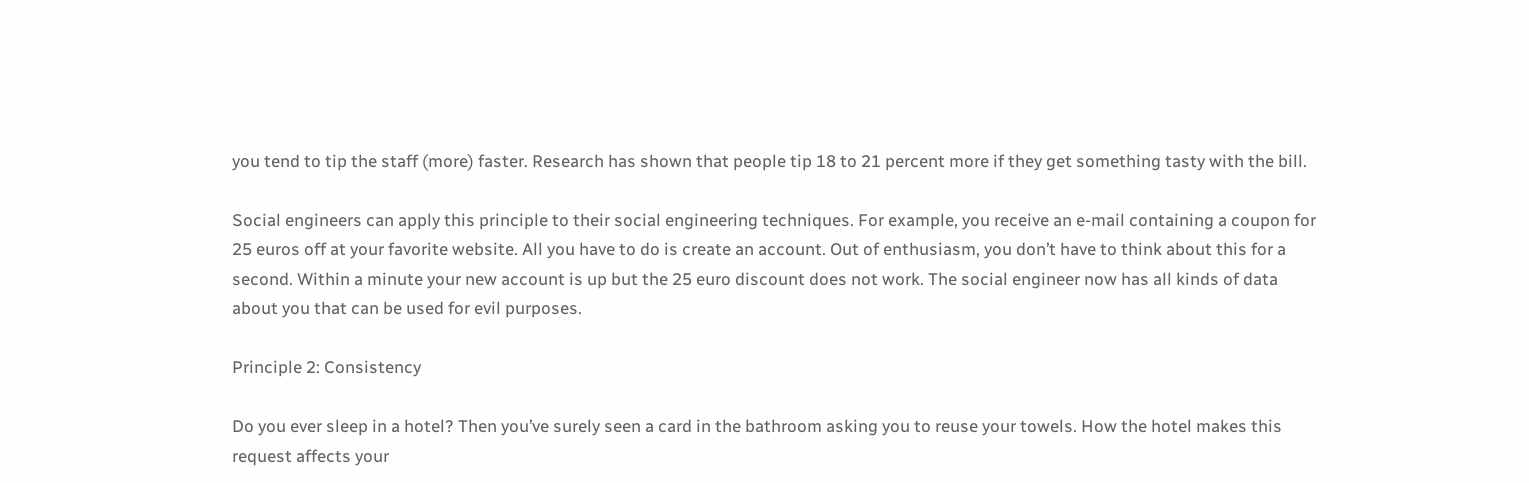you tend to tip the staff (more) faster. Research has shown that people tip 18 to 21 percent more if they get something tasty with the bill.

Social engineers can apply this principle to their social engineering techniques. For example, you receive an e-mail containing a coupon for 25 euros off at your favorite website. All you have to do is create an account. Out of enthusiasm, you don’t have to think about this for a second. Within a minute your new account is up but the 25 euro discount does not work. The social engineer now has all kinds of data about you that can be used for evil purposes.

Principle 2: Consistency

Do you ever sleep in a hotel? Then you’ve surely seen a card in the bathroom asking you to reuse your towels. How the hotel makes this request affects your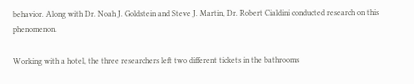behavior. Along with Dr. Noah J. Goldstein and Steve J. Martin, Dr. Robert Cialdini conducted research on this phenomenon.

Working with a hotel, the three researchers left two different tickets in the bathrooms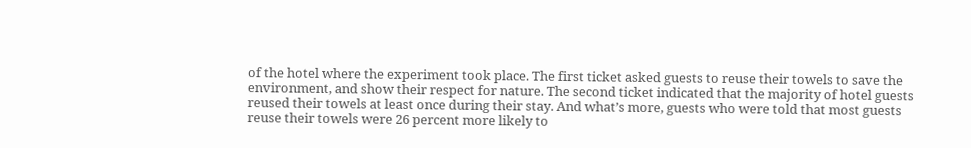of the hotel where the experiment took place. The first ticket asked guests to reuse their towels to save the environment, and show their respect for nature. The second ticket indicated that the majority of hotel guests reused their towels at least once during their stay. And what’s more, guests who were told that most guests reuse their towels were 26 percent more likely to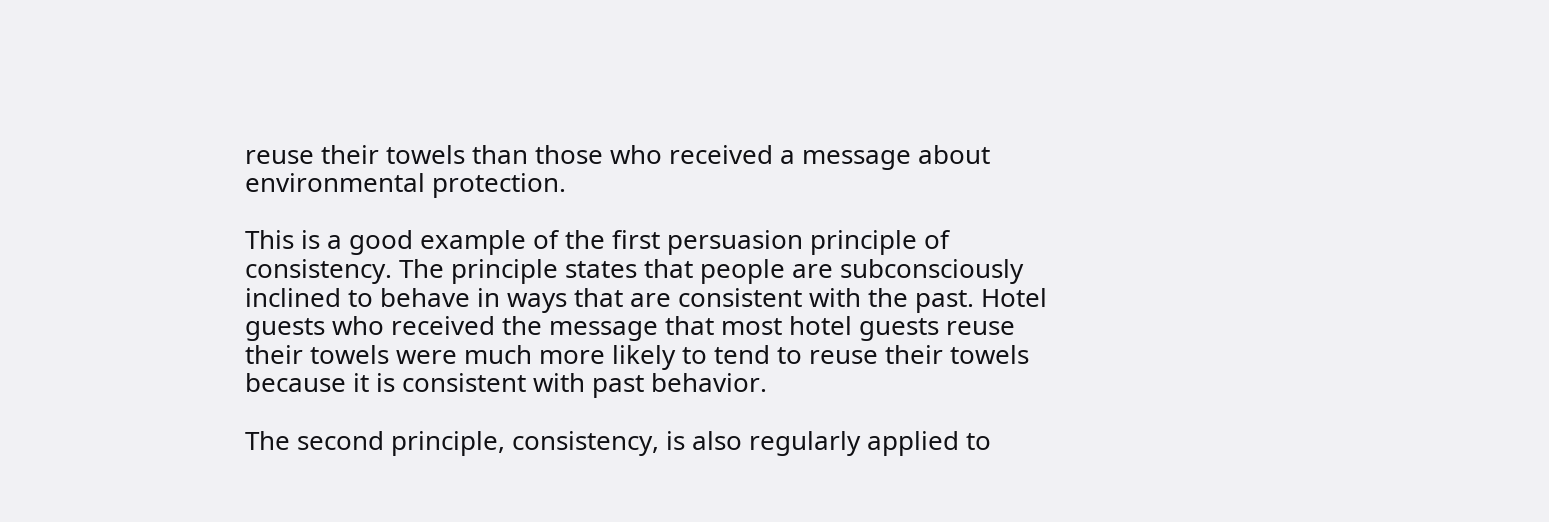reuse their towels than those who received a message about environmental protection.

This is a good example of the first persuasion principle of consistency. The principle states that people are subconsciously inclined to behave in ways that are consistent with the past. Hotel guests who received the message that most hotel guests reuse their towels were much more likely to tend to reuse their towels because it is consistent with past behavior.

The second principle, consistency, is also regularly applied to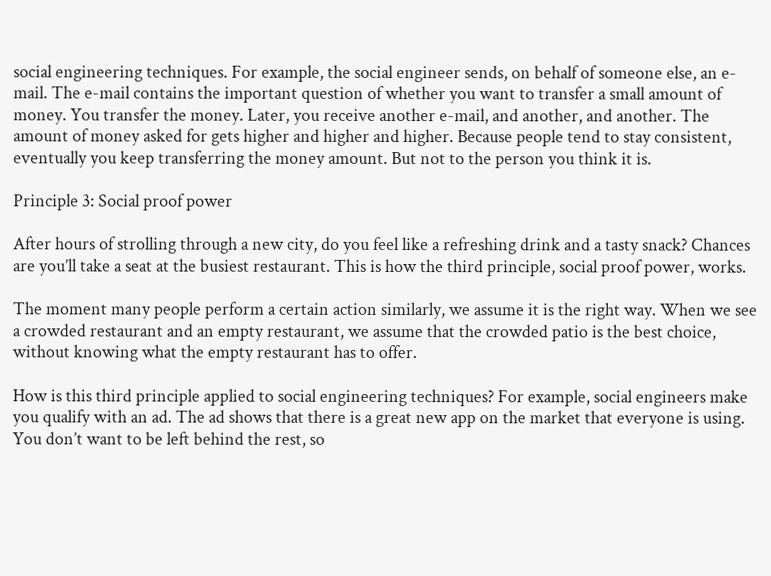social engineering techniques. For example, the social engineer sends, on behalf of someone else, an e-mail. The e-mail contains the important question of whether you want to transfer a small amount of money. You transfer the money. Later, you receive another e-mail, and another, and another. The amount of money asked for gets higher and higher and higher. Because people tend to stay consistent, eventually you keep transferring the money amount. But not to the person you think it is.

Principle 3: Social proof power

After hours of strolling through a new city, do you feel like a refreshing drink and a tasty snack? Chances are you’ll take a seat at the busiest restaurant. This is how the third principle, social proof power, works.

The moment many people perform a certain action similarly, we assume it is the right way. When we see a crowded restaurant and an empty restaurant, we assume that the crowded patio is the best choice, without knowing what the empty restaurant has to offer.

How is this third principle applied to social engineering techniques? For example, social engineers make you qualify with an ad. The ad shows that there is a great new app on the market that everyone is using. You don’t want to be left behind the rest, so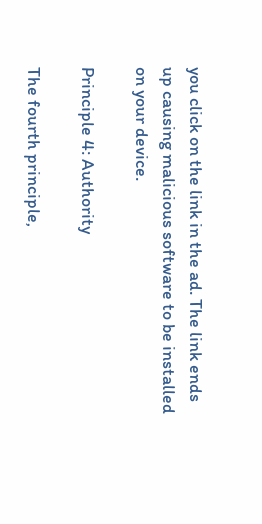you click on the link in the ad. The link ends up causing malicious software to be installed on your device.

Principle 4: Authority

The fourth principle,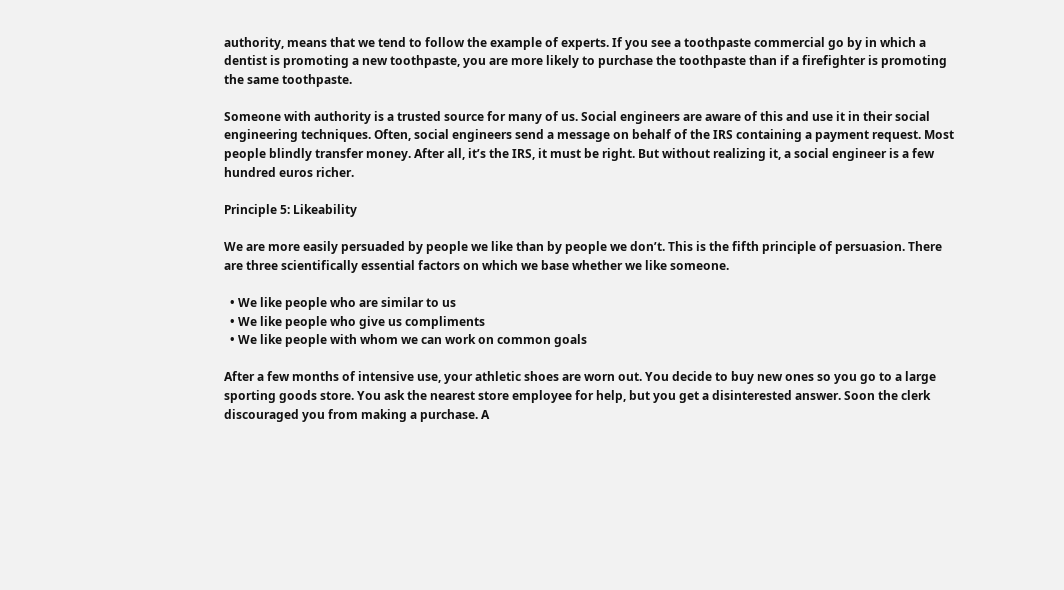authority, means that we tend to follow the example of experts. If you see a toothpaste commercial go by in which a dentist is promoting a new toothpaste, you are more likely to purchase the toothpaste than if a firefighter is promoting the same toothpaste.

Someone with authority is a trusted source for many of us. Social engineers are aware of this and use it in their social engineering techniques. Often, social engineers send a message on behalf of the IRS containing a payment request. Most people blindly transfer money. After all, it’s the IRS, it must be right. But without realizing it, a social engineer is a few hundred euros richer.

Principle 5: Likeability

We are more easily persuaded by people we like than by people we don’t. This is the fifth principle of persuasion. There are three scientifically essential factors on which we base whether we like someone.

  • We like people who are similar to us
  • We like people who give us compliments
  • We like people with whom we can work on common goals

After a few months of intensive use, your athletic shoes are worn out. You decide to buy new ones so you go to a large sporting goods store. You ask the nearest store employee for help, but you get a disinterested answer. Soon the clerk discouraged you from making a purchase. A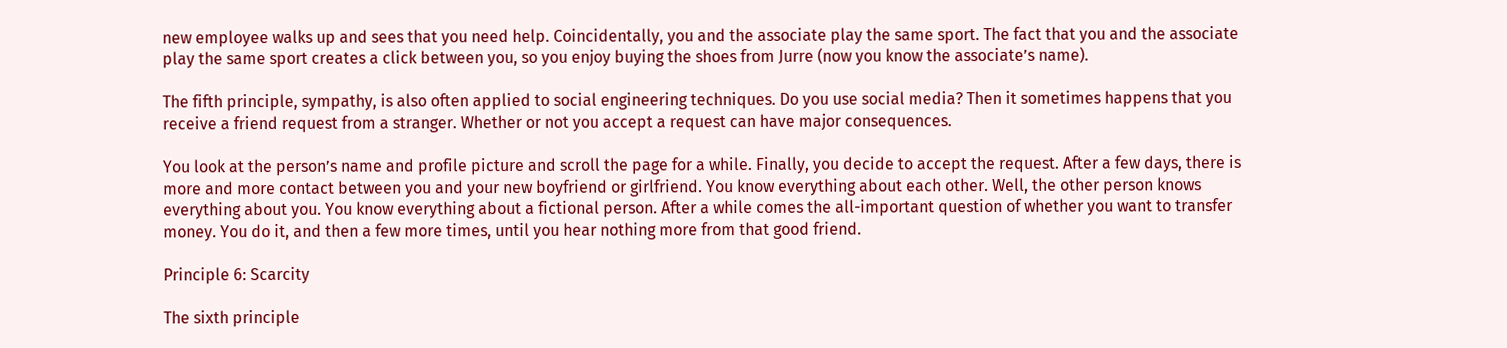new employee walks up and sees that you need help. Coincidentally, you and the associate play the same sport. The fact that you and the associate play the same sport creates a click between you, so you enjoy buying the shoes from Jurre (now you know the associate’s name).

The fifth principle, sympathy, is also often applied to social engineering techniques. Do you use social media? Then it sometimes happens that you receive a friend request from a stranger. Whether or not you accept a request can have major consequences.

You look at the person’s name and profile picture and scroll the page for a while. Finally, you decide to accept the request. After a few days, there is more and more contact between you and your new boyfriend or girlfriend. You know everything about each other. Well, the other person knows everything about you. You know everything about a fictional person. After a while comes the all-important question of whether you want to transfer money. You do it, and then a few more times, until you hear nothing more from that good friend.

Principle 6: Scarcity

The sixth principle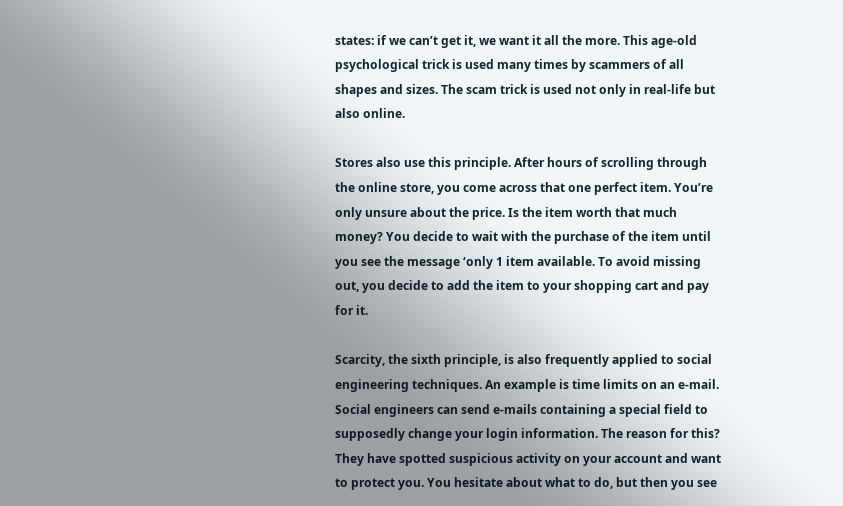states: if we can’t get it, we want it all the more. This age-old psychological trick is used many times by scammers of all shapes and sizes. The scam trick is used not only in real-life but also online.

Stores also use this principle. After hours of scrolling through the online store, you come across that one perfect item. You’re only unsure about the price. Is the item worth that much money? You decide to wait with the purchase of the item until you see the message ‘only 1 item available. To avoid missing out, you decide to add the item to your shopping cart and pay for it.

Scarcity, the sixth principle, is also frequently applied to social engineering techniques. An example is time limits on an e-mail. Social engineers can send e-mails containing a special field to supposedly change your login information. The reason for this? They have spotted suspicious activity on your account and want to protect you. You hesitate about what to do, but then you see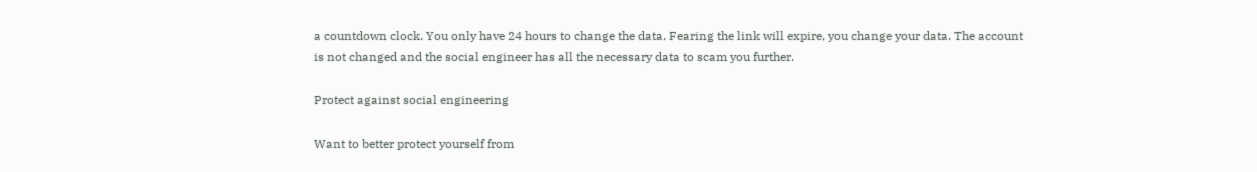a countdown clock. You only have 24 hours to change the data. Fearing the link will expire, you change your data. The account is not changed and the social engineer has all the necessary data to scam you further.

Protect against social engineering

Want to better protect yourself from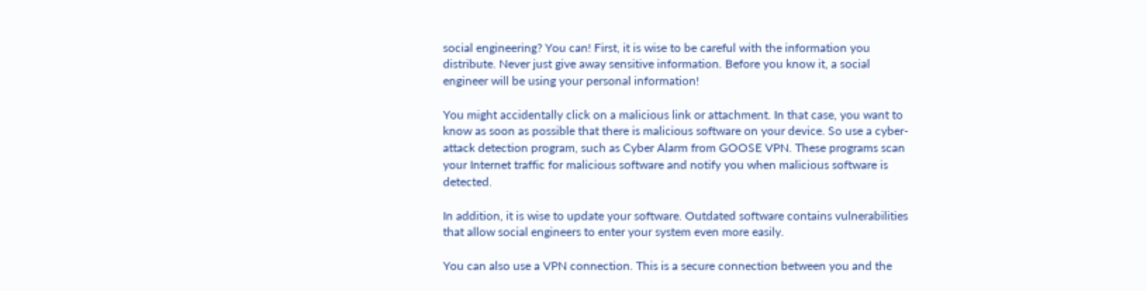social engineering? You can! First, it is wise to be careful with the information you distribute. Never just give away sensitive information. Before you know it, a social engineer will be using your personal information!

You might accidentally click on a malicious link or attachment. In that case, you want to know as soon as possible that there is malicious software on your device. So use a cyber-attack detection program, such as Cyber Alarm from GOOSE VPN. These programs scan your Internet traffic for malicious software and notify you when malicious software is detected.

In addition, it is wise to update your software. Outdated software contains vulnerabilities that allow social engineers to enter your system even more easily.

You can also use a VPN connection. This is a secure connection between you and the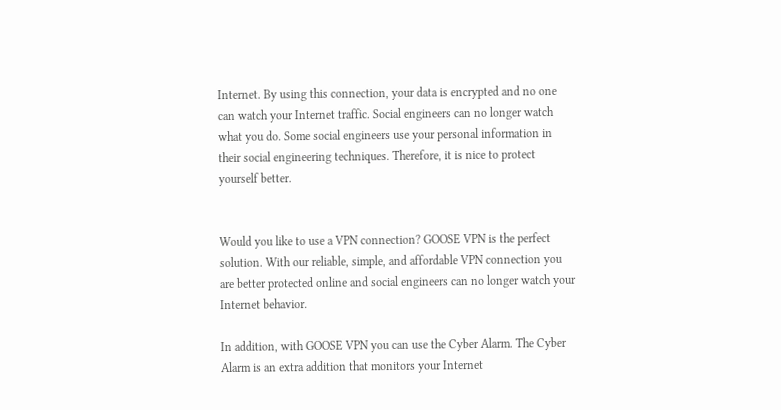Internet. By using this connection, your data is encrypted and no one can watch your Internet traffic. Social engineers can no longer watch what you do. Some social engineers use your personal information in their social engineering techniques. Therefore, it is nice to protect yourself better.


Would you like to use a VPN connection? GOOSE VPN is the perfect solution. With our reliable, simple, and affordable VPN connection you are better protected online and social engineers can no longer watch your Internet behavior.

In addition, with GOOSE VPN you can use the Cyber Alarm. The Cyber Alarm is an extra addition that monitors your Internet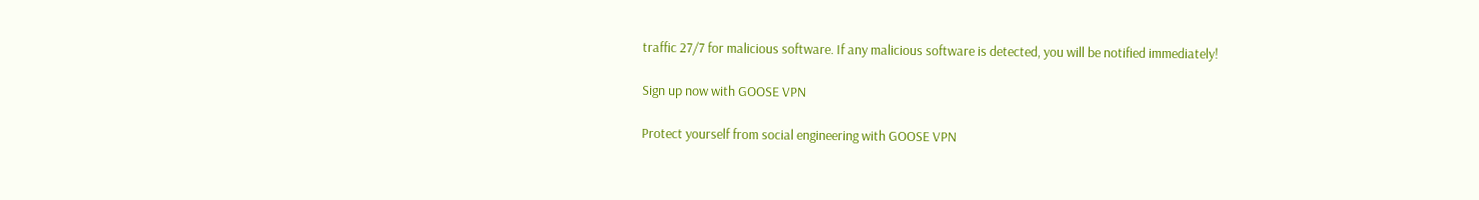traffic 27/7 for malicious software. If any malicious software is detected, you will be notified immediately!

Sign up now with GOOSE VPN

Protect yourself from social engineering with GOOSE VPN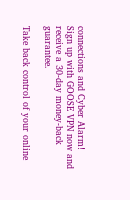connections and Cyber Alarm! Sign up with GOOSE VPN now and receive a 30-day money-back guarantee.

Take back control of your online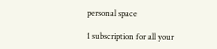personal space

1 subscription for all your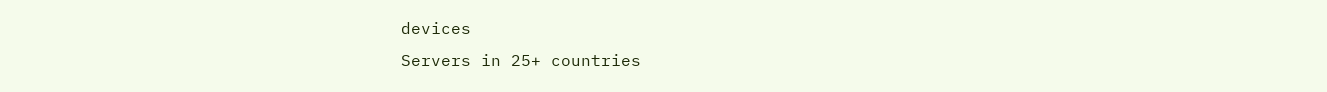devices
Servers in 25+ countries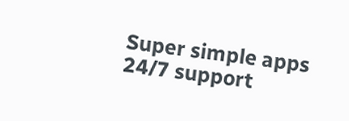Super simple apps
24/7 support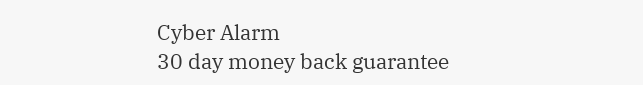Cyber Alarm
30 day money back guarantee